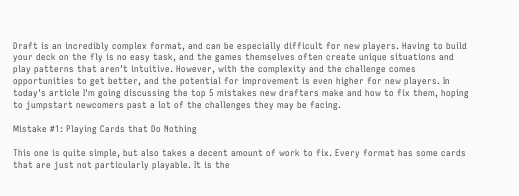Draft is an incredibly complex format, and can be especially difficult for new players. Having to build your deck on the fly is no easy task, and the games themselves often create unique situations and play patterns that aren't intuitive. However, with the complexity and the challenge comes opportunities to get better, and the potential for improvement is even higher for new players. In today's article I'm going discussing the top 5 mistakes new drafters make and how to fix them, hoping to jumpstart newcomers past a lot of the challenges they may be facing.

Mistake #1: Playing Cards that Do Nothing

This one is quite simple, but also takes a decent amount of work to fix. Every format has some cards that are just not particularly playable. It is the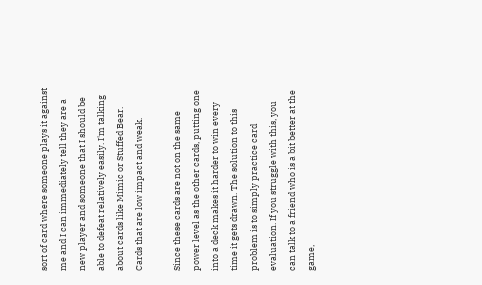sort of card where someone plays it against me and I can immediately tell they are a new player and someone that I should be able to defeat relatively easily. I'm talking about cards like Mimic or Stuffed Bear. Cards that are low impact and weak.

Since these cards are not on the same power level as the other cards, putting one into a deck makes it harder to win every time it gets drawn. The solution to this problem is to simply practice card evaluation. If you struggle with this, you can talk to a friend who is a bit better at the game,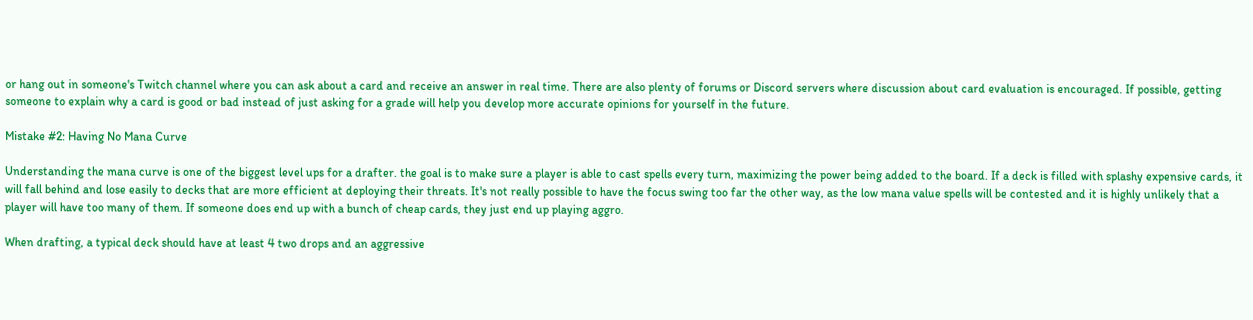or hang out in someone's Twitch channel where you can ask about a card and receive an answer in real time. There are also plenty of forums or Discord servers where discussion about card evaluation is encouraged. If possible, getting someone to explain why a card is good or bad instead of just asking for a grade will help you develop more accurate opinions for yourself in the future.

Mistake #2: Having No Mana Curve

Understanding the mana curve is one of the biggest level ups for a drafter. the goal is to make sure a player is able to cast spells every turn, maximizing the power being added to the board. If a deck is filled with splashy expensive cards, it will fall behind and lose easily to decks that are more efficient at deploying their threats. It's not really possible to have the focus swing too far the other way, as the low mana value spells will be contested and it is highly unlikely that a player will have too many of them. If someone does end up with a bunch of cheap cards, they just end up playing aggro.

When drafting, a typical deck should have at least 4 two drops and an aggressive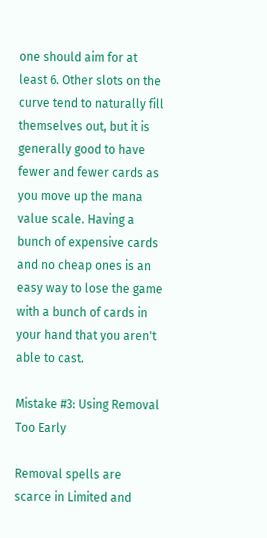one should aim for at least 6. Other slots on the curve tend to naturally fill themselves out, but it is generally good to have fewer and fewer cards as you move up the mana value scale. Having a bunch of expensive cards and no cheap ones is an easy way to lose the game with a bunch of cards in your hand that you aren't able to cast.

Mistake #3: Using Removal Too Early

Removal spells are scarce in Limited and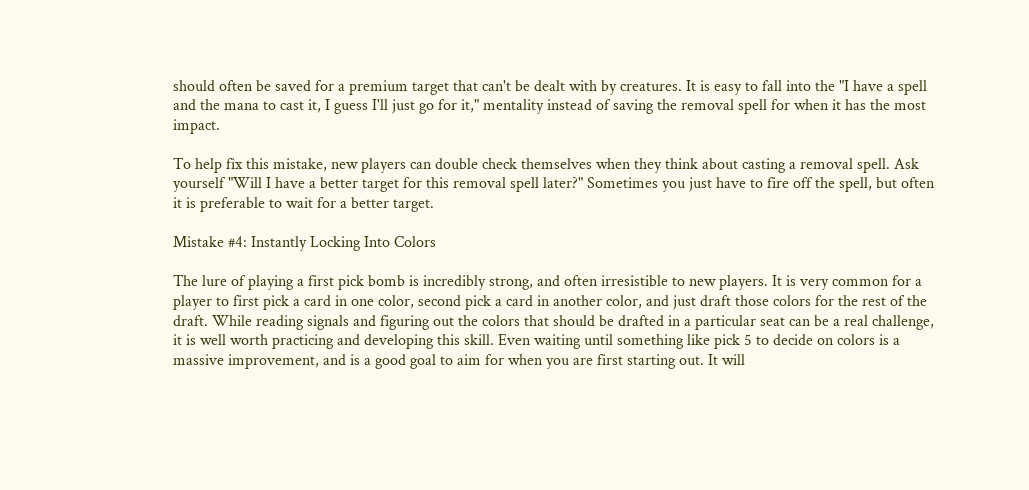should often be saved for a premium target that can't be dealt with by creatures. It is easy to fall into the "I have a spell and the mana to cast it, I guess I'll just go for it," mentality instead of saving the removal spell for when it has the most impact.

To help fix this mistake, new players can double check themselves when they think about casting a removal spell. Ask yourself "Will I have a better target for this removal spell later?" Sometimes you just have to fire off the spell, but often it is preferable to wait for a better target.

Mistake #4: Instantly Locking Into Colors

The lure of playing a first pick bomb is incredibly strong, and often irresistible to new players. It is very common for a player to first pick a card in one color, second pick a card in another color, and just draft those colors for the rest of the draft. While reading signals and figuring out the colors that should be drafted in a particular seat can be a real challenge, it is well worth practicing and developing this skill. Even waiting until something like pick 5 to decide on colors is a massive improvement, and is a good goal to aim for when you are first starting out. It will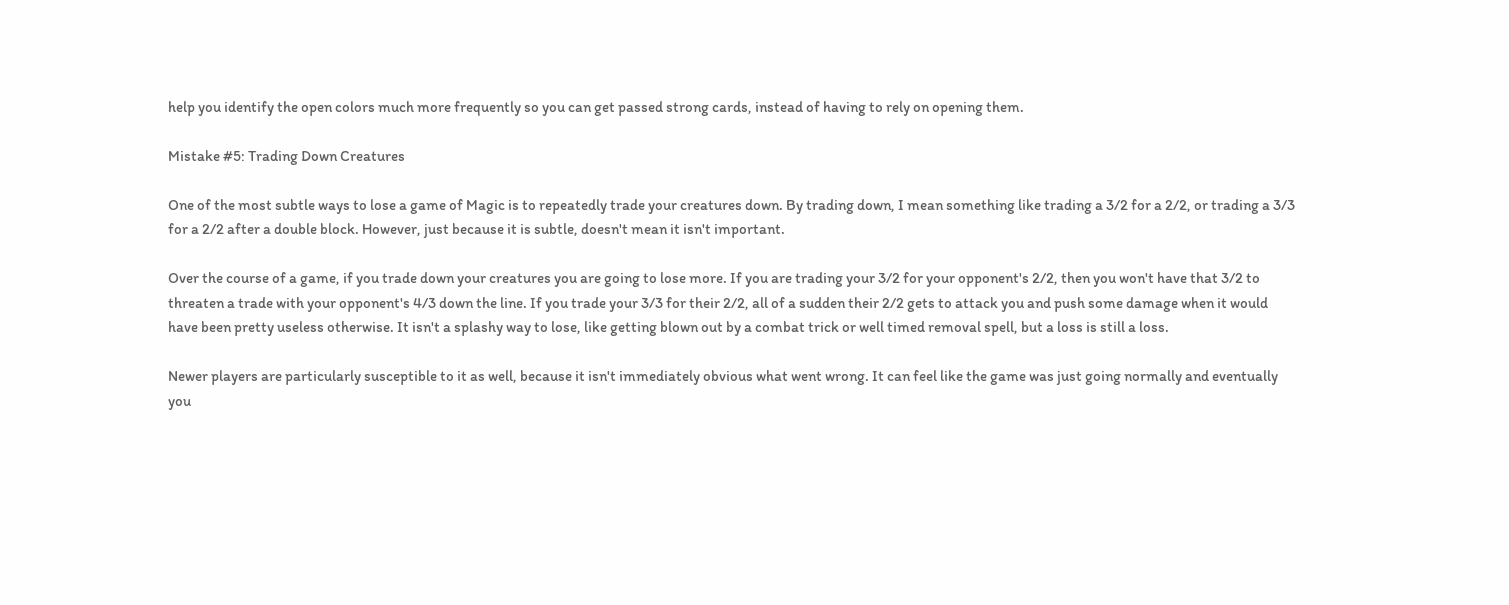help you identify the open colors much more frequently so you can get passed strong cards, instead of having to rely on opening them.

Mistake #5: Trading Down Creatures

One of the most subtle ways to lose a game of Magic is to repeatedly trade your creatures down. By trading down, I mean something like trading a 3/2 for a 2/2, or trading a 3/3 for a 2/2 after a double block. However, just because it is subtle, doesn't mean it isn't important.

Over the course of a game, if you trade down your creatures you are going to lose more. If you are trading your 3/2 for your opponent's 2/2, then you won't have that 3/2 to threaten a trade with your opponent's 4/3 down the line. If you trade your 3/3 for their 2/2, all of a sudden their 2/2 gets to attack you and push some damage when it would have been pretty useless otherwise. It isn't a splashy way to lose, like getting blown out by a combat trick or well timed removal spell, but a loss is still a loss.

Newer players are particularly susceptible to it as well, because it isn't immediately obvious what went wrong. It can feel like the game was just going normally and eventually you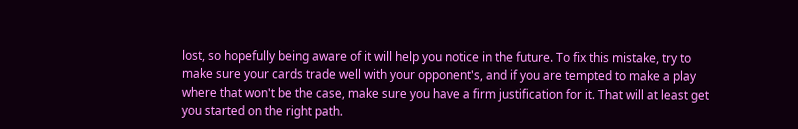lost, so hopefully being aware of it will help you notice in the future. To fix this mistake, try to make sure your cards trade well with your opponent's, and if you are tempted to make a play where that won't be the case, make sure you have a firm justification for it. That will at least get you started on the right path.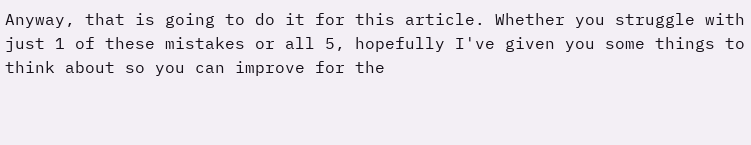Anyway, that is going to do it for this article. Whether you struggle with just 1 of these mistakes or all 5, hopefully I've given you some things to think about so you can improve for the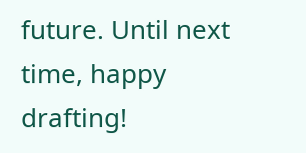future. Until next time, happy drafting!